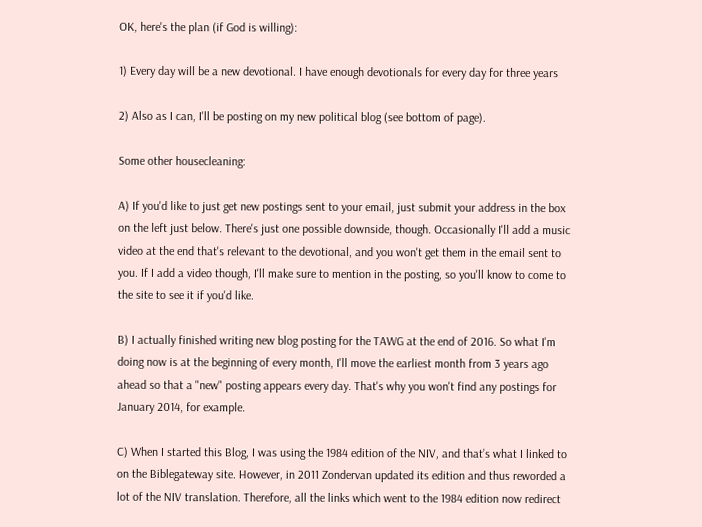OK, here's the plan (if God is willing):

1) Every day will be a new devotional. I have enough devotionals for every day for three years

2) Also as I can, I'll be posting on my new political blog (see bottom of page).

Some other housecleaning:

A) If you'd like to just get new postings sent to your email, just submit your address in the box on the left just below. There's just one possible downside, though. Occasionally I'll add a music video at the end that's relevant to the devotional, and you won't get them in the email sent to you. If I add a video though, I'll make sure to mention in the posting, so you'll know to come to the site to see it if you'd like.

B) I actually finished writing new blog posting for the TAWG at the end of 2016. So what I'm doing now is at the beginning of every month, I'll move the earliest month from 3 years ago ahead so that a "new" posting appears every day. That's why you won't find any postings for January 2014, for example.

C) When I started this Blog, I was using the 1984 edition of the NIV, and that’s what I linked to on the Biblegateway site. However, in 2011 Zondervan updated its edition and thus reworded a lot of the NIV translation. Therefore, all the links which went to the 1984 edition now redirect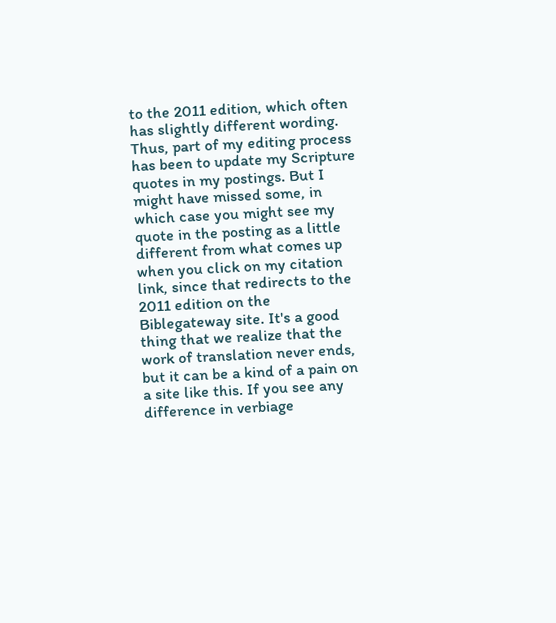to the 2011 edition, which often has slightly different wording. Thus, part of my editing process has been to update my Scripture quotes in my postings. But I might have missed some, in which case you might see my quote in the posting as a little different from what comes up when you click on my citation link, since that redirects to the 2011 edition on the Biblegateway site. It's a good thing that we realize that the work of translation never ends, but it can be a kind of a pain on a site like this. If you see any difference in verbiage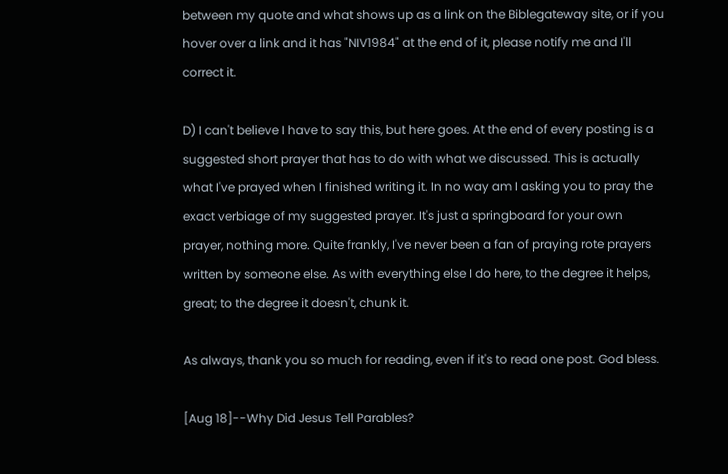between my quote and what shows up as a link on the Biblegateway site, or if you hover over a link and it has "NIV1984" at the end of it, please notify me and I'll correct it.

D) I can't believe I have to say this, but here goes. At the end of every posting is a suggested short prayer that has to do with what we discussed. This is actually what I've prayed when I finished writing it. In no way am I asking you to pray the exact verbiage of my suggested prayer. It's just a springboard for your own prayer, nothing more. Quite frankly, I've never been a fan of praying rote prayers written by someone else. As with everything else I do here, to the degree it helps, great; to the degree it doesn't, chunk it.

As always, thank you so much for reading, even if it's to read one post. God bless.

[Aug 18]--Why Did Jesus Tell Parables?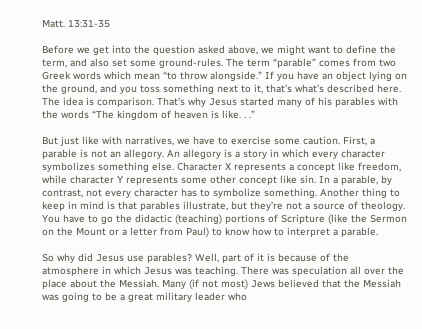Matt. 13:31-35

Before we get into the question asked above, we might want to define the term, and also set some ground-rules. The term “parable” comes from two Greek words which mean “to throw alongside.” If you have an object lying on the ground, and you toss something next to it, that’s what’s described here. The idea is comparison. That’s why Jesus started many of his parables with the words “The kingdom of heaven is like. . .”

But just like with narratives, we have to exercise some caution. First, a parable is not an allegory. An allegory is a story in which every character symbolizes something else. Character X represents a concept like freedom, while character Y represents some other concept like sin. In a parable, by contrast, not every character has to symbolize something. Another thing to keep in mind is that parables illustrate, but they’re not a source of theology. You have to go the didactic (teaching) portions of Scripture (like the Sermon on the Mount or a letter from Paul) to know how to interpret a parable.

So why did Jesus use parables? Well, part of it is because of the atmosphere in which Jesus was teaching. There was speculation all over the place about the Messiah. Many (if not most) Jews believed that the Messiah was going to be a great military leader who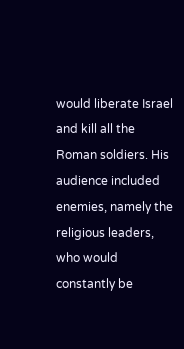would liberate Israel and kill all the Roman soldiers. His audience included enemies, namely the religious leaders, who would constantly be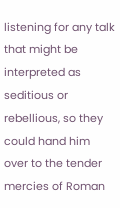listening for any talk that might be interpreted as seditious or rebellious, so they could hand him over to the tender mercies of Roman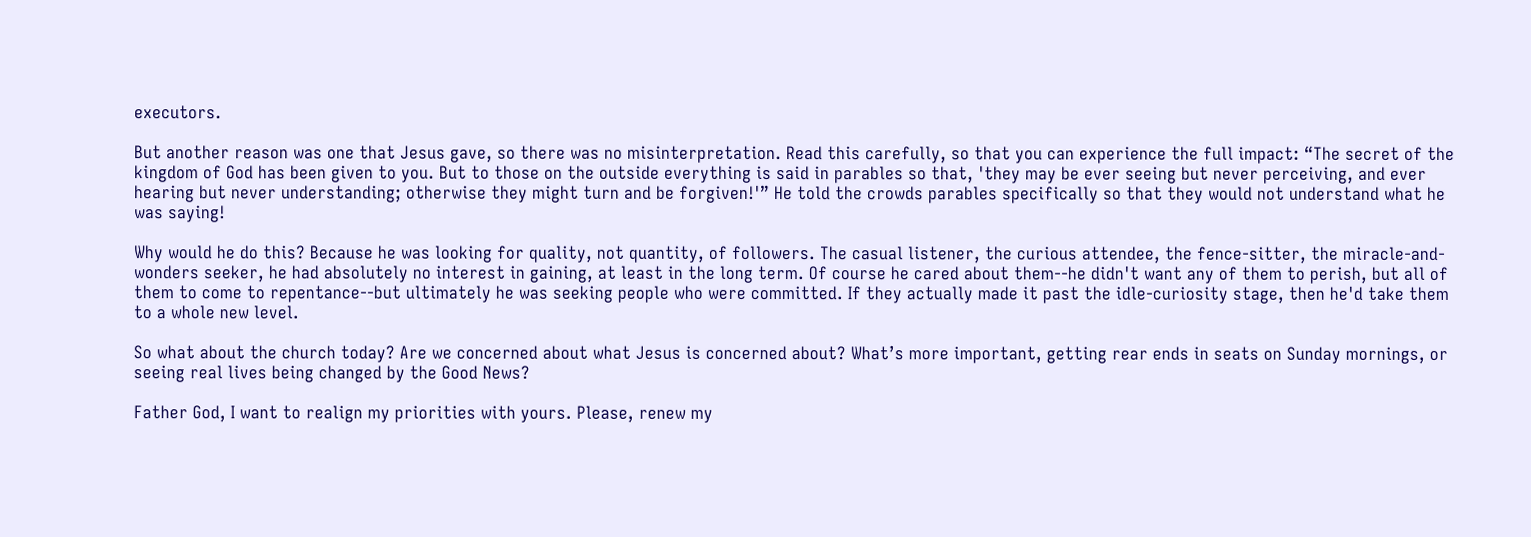executors.

But another reason was one that Jesus gave, so there was no misinterpretation. Read this carefully, so that you can experience the full impact: “The secret of the kingdom of God has been given to you. But to those on the outside everything is said in parables so that, 'they may be ever seeing but never perceiving, and ever hearing but never understanding; otherwise they might turn and be forgiven!'” He told the crowds parables specifically so that they would not understand what he was saying!

Why would he do this? Because he was looking for quality, not quantity, of followers. The casual listener, the curious attendee, the fence-sitter, the miracle-and-wonders seeker, he had absolutely no interest in gaining, at least in the long term. Of course he cared about them--he didn't want any of them to perish, but all of them to come to repentance--but ultimately he was seeking people who were committed. If they actually made it past the idle-curiosity stage, then he'd take them to a whole new level.

So what about the church today? Are we concerned about what Jesus is concerned about? What’s more important, getting rear ends in seats on Sunday mornings, or seeing real lives being changed by the Good News?

Father God, I want to realign my priorities with yours. Please, renew my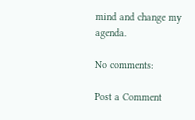mind and change my agenda.

No comments:

Post a Comment